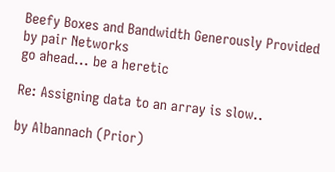Beefy Boxes and Bandwidth Generously Provided by pair Networks
go ahead... be a heretic

Re: Assigning data to an array is slow..

by Albannach (Prior)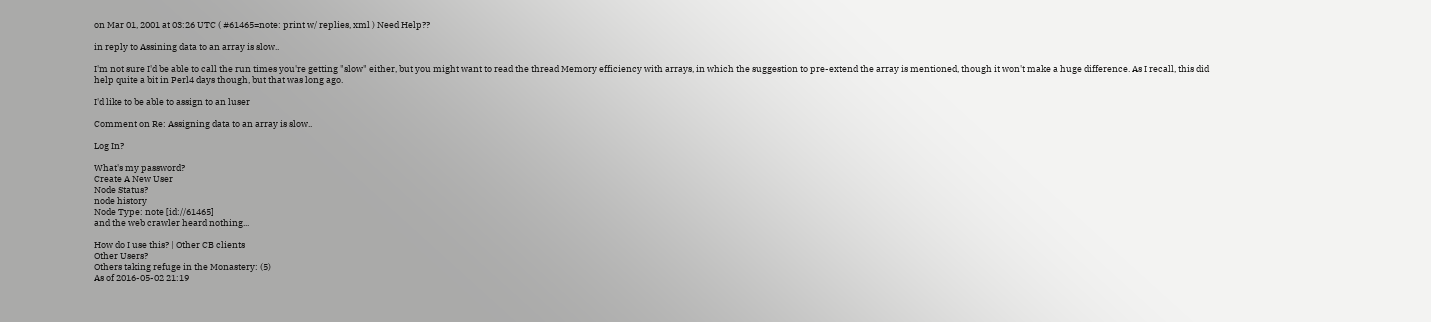on Mar 01, 2001 at 03:26 UTC ( #61465=note: print w/ replies, xml ) Need Help??

in reply to Assining data to an array is slow..

I'm not sure I'd be able to call the run times you're getting "slow" either, but you might want to read the thread Memory efficiency with arrays, in which the suggestion to pre-extend the array is mentioned, though it won't make a huge difference. As I recall, this did help quite a bit in Perl4 days though, but that was long ago.

I'd like to be able to assign to an luser

Comment on Re: Assigning data to an array is slow..

Log In?

What's my password?
Create A New User
Node Status?
node history
Node Type: note [id://61465]
and the web crawler heard nothing...

How do I use this? | Other CB clients
Other Users?
Others taking refuge in the Monastery: (5)
As of 2016-05-02 21:19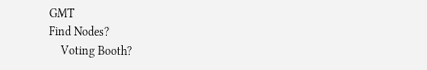GMT
Find Nodes?
    Voting Booth?